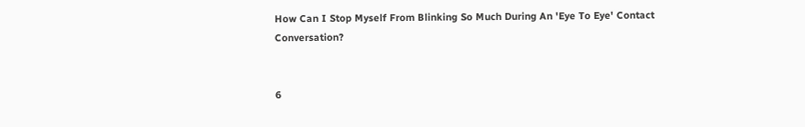How Can I Stop Myself From Blinking So Much During An 'Eye To Eye' Contact Conversation?


6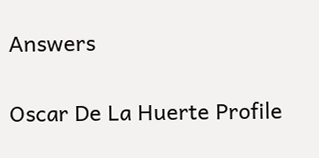Answers

Oscar De La Huerte Profile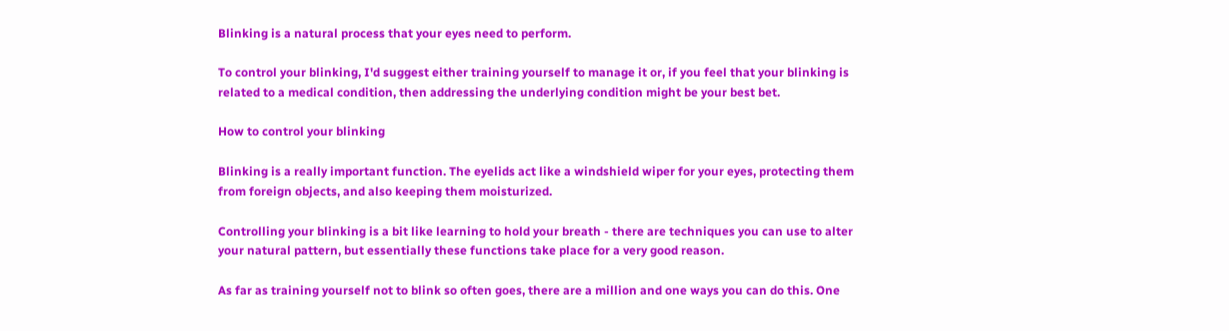Blinking is a natural process that your eyes need to perform.

To control your blinking, I'd suggest either training yourself to manage it or, if you feel that your blinking is related to a medical condition, then addressing the underlying condition might be your best bet.

How to control your blinking

Blinking is a really important function. The eyelids act like a windshield wiper for your eyes, protecting them from foreign objects, and also keeping them moisturized.

Controlling your blinking is a bit like learning to hold your breath - there are techniques you can use to alter your natural pattern, but essentially these functions take place for a very good reason.

As far as training yourself not to blink so often goes, there are a million and one ways you can do this. One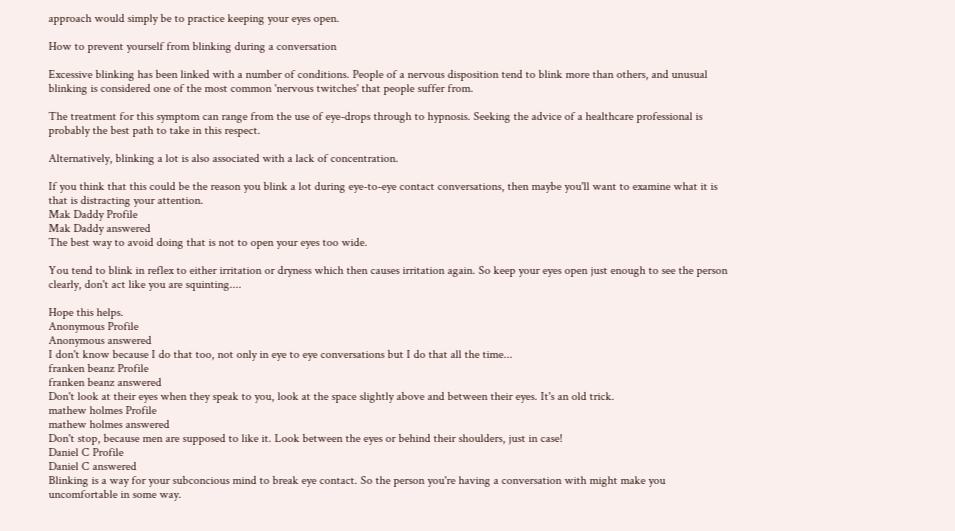approach would simply be to practice keeping your eyes open.

How to prevent yourself from blinking during a conversation

Excessive blinking has been linked with a number of conditions. People of a nervous disposition tend to blink more than others, and unusual blinking is considered one of the most common 'nervous twitches' that people suffer from.

The treatment for this symptom can range from the use of eye-drops through to hypnosis. Seeking the advice of a healthcare professional is probably the best path to take in this respect.

Alternatively, blinking a lot is also associated with a lack of concentration.

If you think that this could be the reason you blink a lot during eye-to-eye contact conversations, then maybe you'll want to examine what it is that is distracting your attention.
Mak Daddy Profile
Mak Daddy answered
The best way to avoid doing that is not to open your eyes too wide.

You tend to blink in reflex to either irritation or dryness which then causes irritation again. So keep your eyes open just enough to see the person clearly, don't act like you are squinting....

Hope this helps.
Anonymous Profile
Anonymous answered
I don't know because I do that too, not only in eye to eye conversations but I do that all the time...
franken beanz Profile
franken beanz answered
Don't look at their eyes when they speak to you, look at the space slightly above and between their eyes. It's an old trick.
mathew holmes Profile
mathew holmes answered
Don't stop, because men are supposed to like it. Look between the eyes or behind their shoulders, just in case!
Daniel C Profile
Daniel C answered
Blinking is a way for your subconcious mind to break eye contact. So the person you're having a conversation with might make you uncomfortable in some way.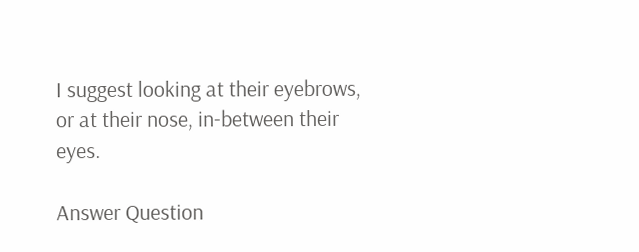I suggest looking at their eyebrows, or at their nose, in-between their eyes.

Answer Question